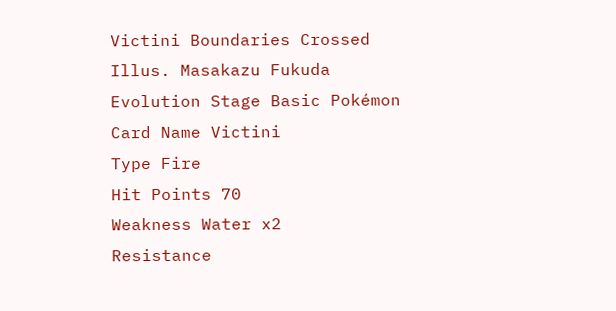Victini Boundaries Crossed
Illus. Masakazu Fukuda
Evolution Stage Basic Pokémon
Card Name Victini
Type Fire
Hit Points 70
Weakness Water x2
Resistance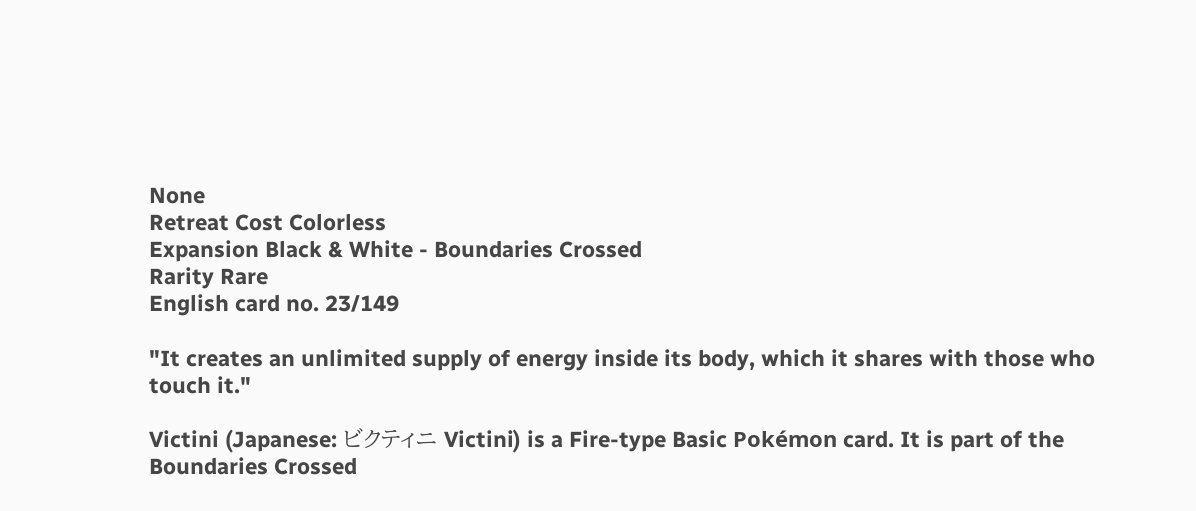None
Retreat Cost Colorless
Expansion Black & White - Boundaries Crossed
Rarity Rare
English card no. 23/149

"It creates an unlimited supply of energy inside its body, which it shares with those who touch it."

Victini (Japanese: ビクティニ Victini) is a Fire-type Basic Pokémon card. It is part of the Boundaries Crossed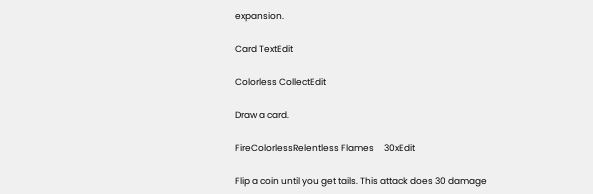expansion.

Card TextEdit

Colorless CollectEdit

Draw a card.

FireColorlessRelentless Flames     30xEdit

Flip a coin until you get tails. This attack does 30 damage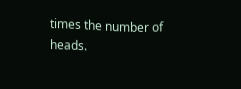times the number of heads.